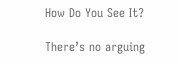How Do You See It?

There’s no arguing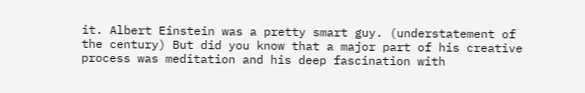it. Albert Einstein was a pretty smart guy. (understatement of the century) But did you know that a major part of his creative process was meditation and his deep fascination with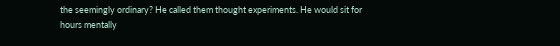the seemingly ordinary? He called them thought experiments. He would sit for hours mentally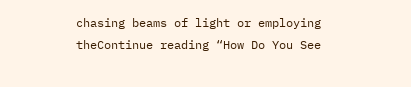chasing beams of light or employing theContinue reading “How Do You See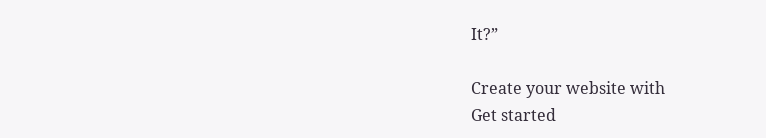It?”

Create your website with
Get started